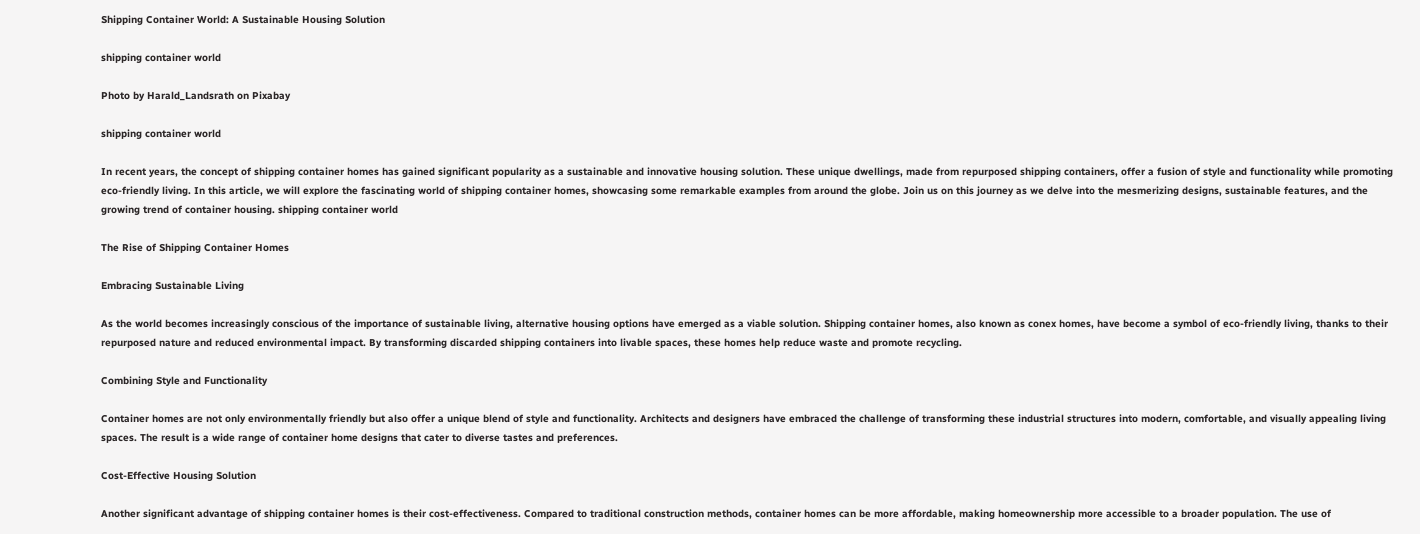Shipping Container World: A Sustainable Housing Solution

shipping container world

Photo by Harald_Landsrath on Pixabay

shipping container world

In recent years, the concept of shipping container homes has gained significant popularity as a sustainable and innovative housing solution. These unique dwellings, made from repurposed shipping containers, offer a fusion of style and functionality while promoting eco-friendly living. In this article, we will explore the fascinating world of shipping container homes, showcasing some remarkable examples from around the globe. Join us on this journey as we delve into the mesmerizing designs, sustainable features, and the growing trend of container housing. shipping container world

The Rise of Shipping Container Homes

Embracing Sustainable Living

As the world becomes increasingly conscious of the importance of sustainable living, alternative housing options have emerged as a viable solution. Shipping container homes, also known as conex homes, have become a symbol of eco-friendly living, thanks to their repurposed nature and reduced environmental impact. By transforming discarded shipping containers into livable spaces, these homes help reduce waste and promote recycling.

Combining Style and Functionality

Container homes are not only environmentally friendly but also offer a unique blend of style and functionality. Architects and designers have embraced the challenge of transforming these industrial structures into modern, comfortable, and visually appealing living spaces. The result is a wide range of container home designs that cater to diverse tastes and preferences.

Cost-Effective Housing Solution

Another significant advantage of shipping container homes is their cost-effectiveness. Compared to traditional construction methods, container homes can be more affordable, making homeownership more accessible to a broader population. The use of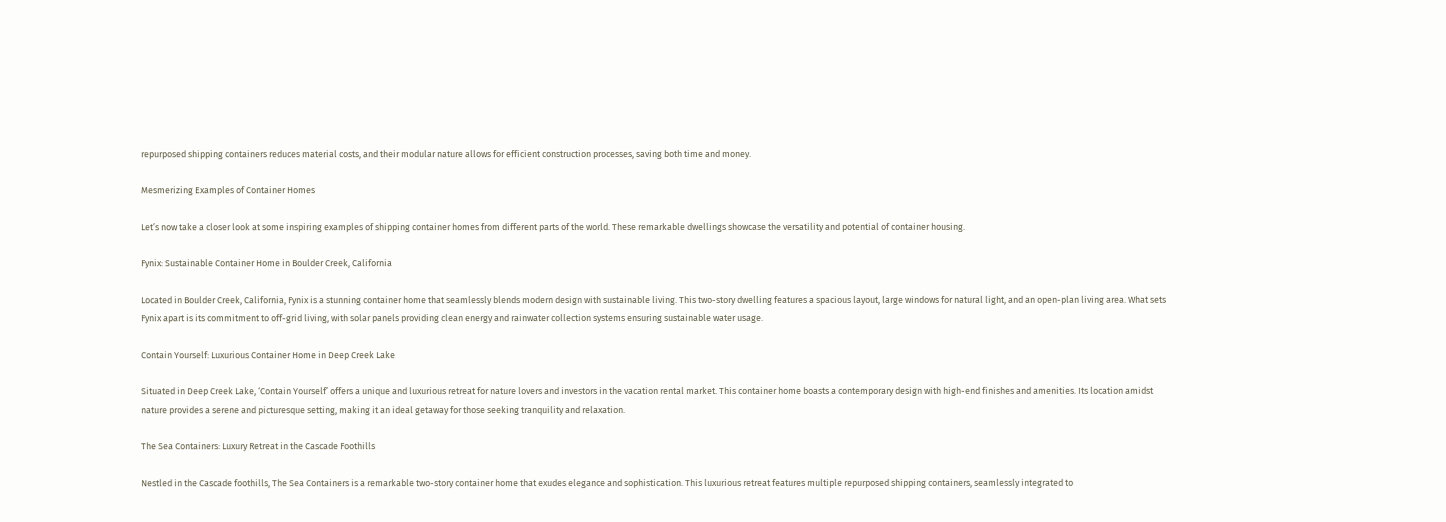repurposed shipping containers reduces material costs, and their modular nature allows for efficient construction processes, saving both time and money.

Mesmerizing Examples of Container Homes

Let’s now take a closer look at some inspiring examples of shipping container homes from different parts of the world. These remarkable dwellings showcase the versatility and potential of container housing.

Fynix: Sustainable Container Home in Boulder Creek, California

Located in Boulder Creek, California, Fynix is a stunning container home that seamlessly blends modern design with sustainable living. This two-story dwelling features a spacious layout, large windows for natural light, and an open-plan living area. What sets Fynix apart is its commitment to off-grid living, with solar panels providing clean energy and rainwater collection systems ensuring sustainable water usage.

Contain Yourself: Luxurious Container Home in Deep Creek Lake

Situated in Deep Creek Lake, ‘Contain Yourself’ offers a unique and luxurious retreat for nature lovers and investors in the vacation rental market. This container home boasts a contemporary design with high-end finishes and amenities. Its location amidst nature provides a serene and picturesque setting, making it an ideal getaway for those seeking tranquility and relaxation.

The Sea Containers: Luxury Retreat in the Cascade Foothills

Nestled in the Cascade foothills, The Sea Containers is a remarkable two-story container home that exudes elegance and sophistication. This luxurious retreat features multiple repurposed shipping containers, seamlessly integrated to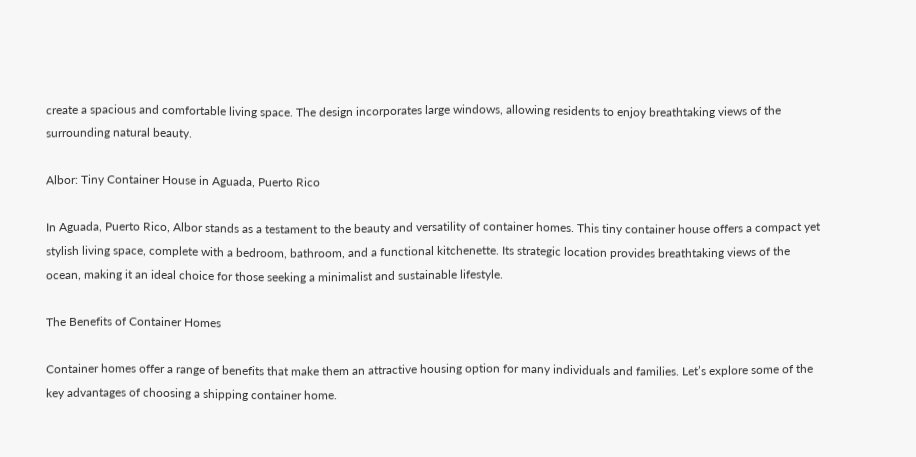create a spacious and comfortable living space. The design incorporates large windows, allowing residents to enjoy breathtaking views of the surrounding natural beauty.

Albor: Tiny Container House in Aguada, Puerto Rico

In Aguada, Puerto Rico, Albor stands as a testament to the beauty and versatility of container homes. This tiny container house offers a compact yet stylish living space, complete with a bedroom, bathroom, and a functional kitchenette. Its strategic location provides breathtaking views of the ocean, making it an ideal choice for those seeking a minimalist and sustainable lifestyle.

The Benefits of Container Homes

Container homes offer a range of benefits that make them an attractive housing option for many individuals and families. Let’s explore some of the key advantages of choosing a shipping container home.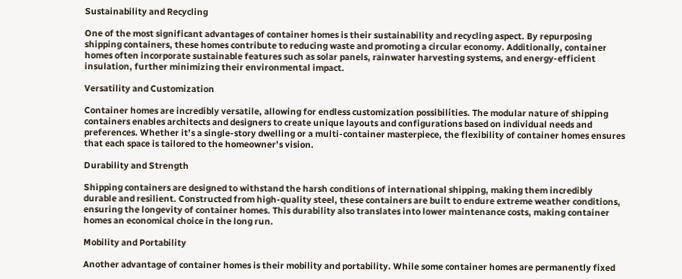Sustainability and Recycling

One of the most significant advantages of container homes is their sustainability and recycling aspect. By repurposing shipping containers, these homes contribute to reducing waste and promoting a circular economy. Additionally, container homes often incorporate sustainable features such as solar panels, rainwater harvesting systems, and energy-efficient insulation, further minimizing their environmental impact.

Versatility and Customization

Container homes are incredibly versatile, allowing for endless customization possibilities. The modular nature of shipping containers enables architects and designers to create unique layouts and configurations based on individual needs and preferences. Whether it’s a single-story dwelling or a multi-container masterpiece, the flexibility of container homes ensures that each space is tailored to the homeowner’s vision.

Durability and Strength

Shipping containers are designed to withstand the harsh conditions of international shipping, making them incredibly durable and resilient. Constructed from high-quality steel, these containers are built to endure extreme weather conditions, ensuring the longevity of container homes. This durability also translates into lower maintenance costs, making container homes an economical choice in the long run.

Mobility and Portability

Another advantage of container homes is their mobility and portability. While some container homes are permanently fixed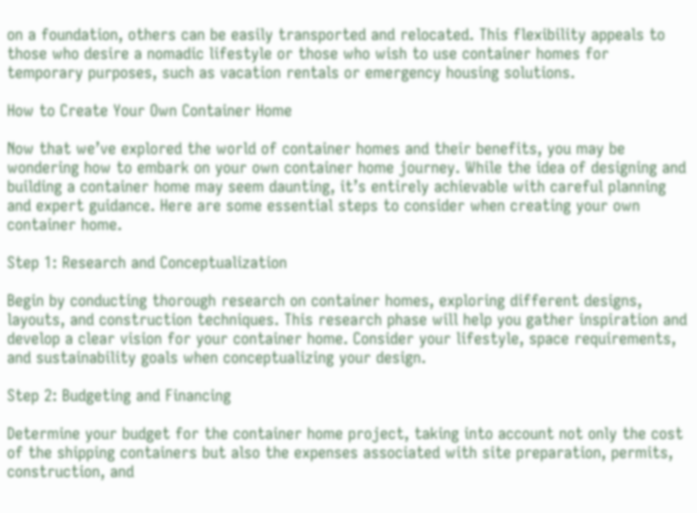on a foundation, others can be easily transported and relocated. This flexibility appeals to those who desire a nomadic lifestyle or those who wish to use container homes for temporary purposes, such as vacation rentals or emergency housing solutions.

How to Create Your Own Container Home

Now that we’ve explored the world of container homes and their benefits, you may be wondering how to embark on your own container home journey. While the idea of designing and building a container home may seem daunting, it’s entirely achievable with careful planning and expert guidance. Here are some essential steps to consider when creating your own container home.

Step 1: Research and Conceptualization

Begin by conducting thorough research on container homes, exploring different designs, layouts, and construction techniques. This research phase will help you gather inspiration and develop a clear vision for your container home. Consider your lifestyle, space requirements, and sustainability goals when conceptualizing your design.

Step 2: Budgeting and Financing

Determine your budget for the container home project, taking into account not only the cost of the shipping containers but also the expenses associated with site preparation, permits, construction, and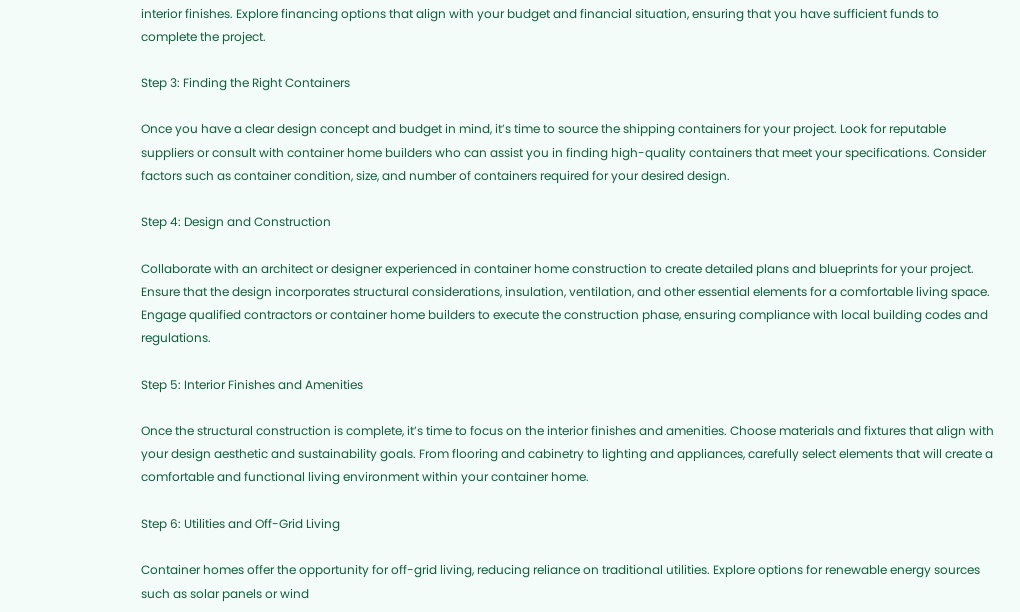interior finishes. Explore financing options that align with your budget and financial situation, ensuring that you have sufficient funds to complete the project.

Step 3: Finding the Right Containers

Once you have a clear design concept and budget in mind, it’s time to source the shipping containers for your project. Look for reputable suppliers or consult with container home builders who can assist you in finding high-quality containers that meet your specifications. Consider factors such as container condition, size, and number of containers required for your desired design.

Step 4: Design and Construction

Collaborate with an architect or designer experienced in container home construction to create detailed plans and blueprints for your project. Ensure that the design incorporates structural considerations, insulation, ventilation, and other essential elements for a comfortable living space. Engage qualified contractors or container home builders to execute the construction phase, ensuring compliance with local building codes and regulations.

Step 5: Interior Finishes and Amenities

Once the structural construction is complete, it’s time to focus on the interior finishes and amenities. Choose materials and fixtures that align with your design aesthetic and sustainability goals. From flooring and cabinetry to lighting and appliances, carefully select elements that will create a comfortable and functional living environment within your container home.

Step 6: Utilities and Off-Grid Living

Container homes offer the opportunity for off-grid living, reducing reliance on traditional utilities. Explore options for renewable energy sources such as solar panels or wind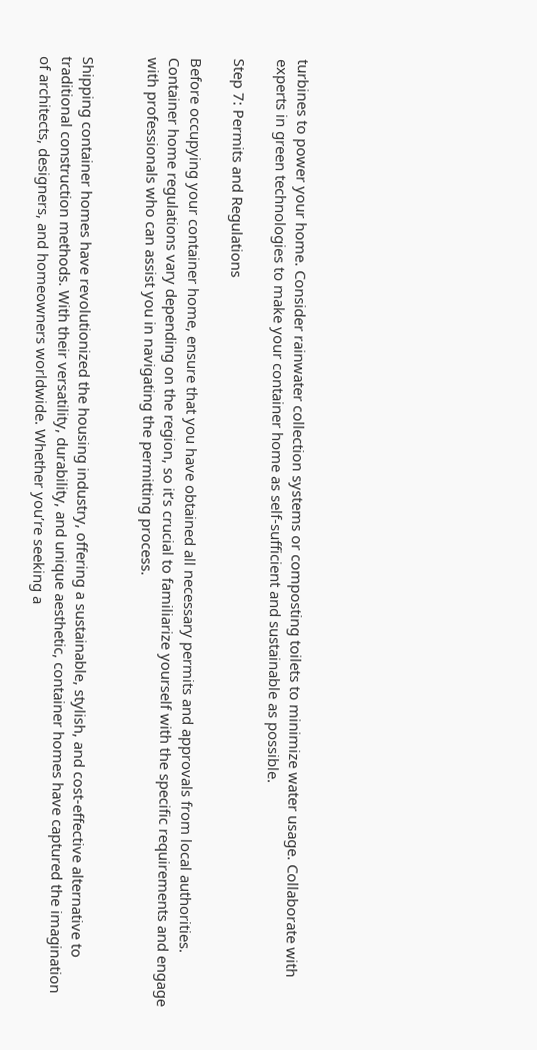turbines to power your home. Consider rainwater collection systems or composting toilets to minimize water usage. Collaborate with experts in green technologies to make your container home as self-sufficient and sustainable as possible.

Step 7: Permits and Regulations

Before occupying your container home, ensure that you have obtained all necessary permits and approvals from local authorities. Container home regulations vary depending on the region, so it’s crucial to familiarize yourself with the specific requirements and engage with professionals who can assist you in navigating the permitting process.


Shipping container homes have revolutionized the housing industry, offering a sustainable, stylish, and cost-effective alternative to traditional construction methods. With their versatility, durability, and unique aesthetic, container homes have captured the imagination of architects, designers, and homeowners worldwide. Whether you’re seeking a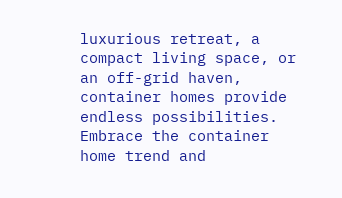luxurious retreat, a compact living space, or an off-grid haven, container homes provide endless possibilities. Embrace the container home trend and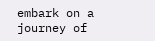embark on a journey of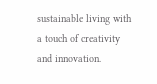sustainable living with a touch of creativity and innovation.